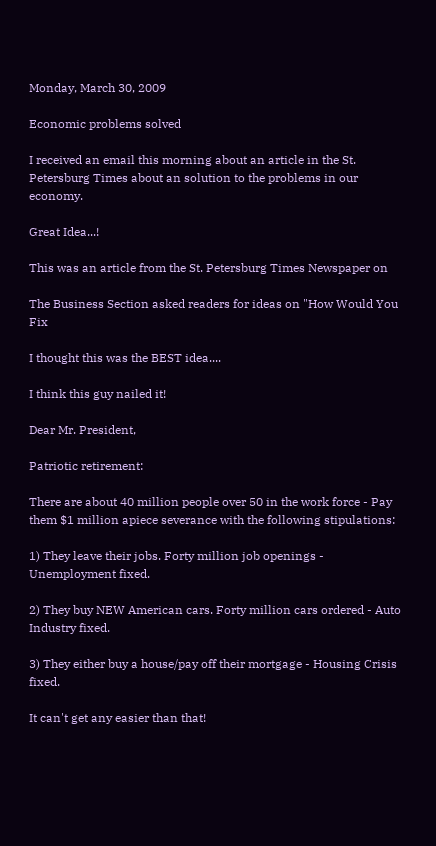Monday, March 30, 2009

Economic problems solved

I received an email this morning about an article in the St. Petersburg Times about an solution to the problems in our economy.

Great Idea...!

This was an article from the St. Petersburg Times Newspaper on

The Business Section asked readers for ideas on "How Would You Fix

I thought this was the BEST idea....

I think this guy nailed it!

Dear Mr. President,

Patriotic retirement:

There are about 40 million people over 50 in the work force - Pay them $1 million apiece severance with the following stipulations:

1) They leave their jobs. Forty million job openings - Unemployment fixed.

2) They buy NEW American cars. Forty million cars ordered - Auto Industry fixed.

3) They either buy a house/pay off their mortgage - Housing Crisis fixed.

It can't get any easier than that!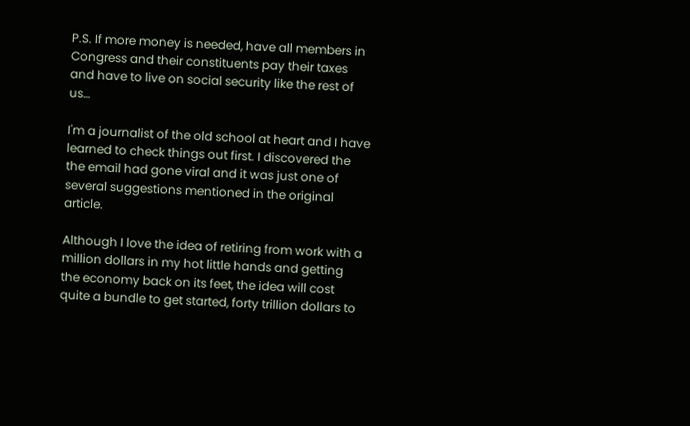P.S. If more money is needed, have all members in Congress and their constituents pay their taxes and have to live on social security like the rest of us…

I'm a journalist of the old school at heart and I have learned to check things out first. I discovered the the email had gone viral and it was just one of several suggestions mentioned in the original article.

Although I love the idea of retiring from work with a million dollars in my hot little hands and getting the economy back on its feet, the idea will cost quite a bundle to get started, forty trillion dollars to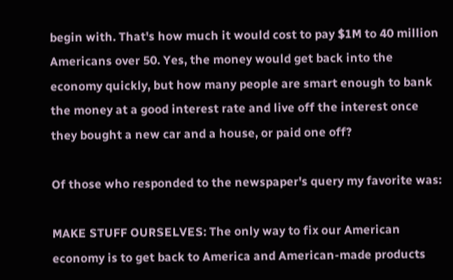begin with. That's how much it would cost to pay $1M to 40 million Americans over 50. Yes, the money would get back into the economy quickly, but how many people are smart enough to bank the money at a good interest rate and live off the interest once they bought a new car and a house, or paid one off?

Of those who responded to the newspaper's query my favorite was:

MAKE STUFF OURSELVES: The only way to fix our American economy is to get back to America and American-made products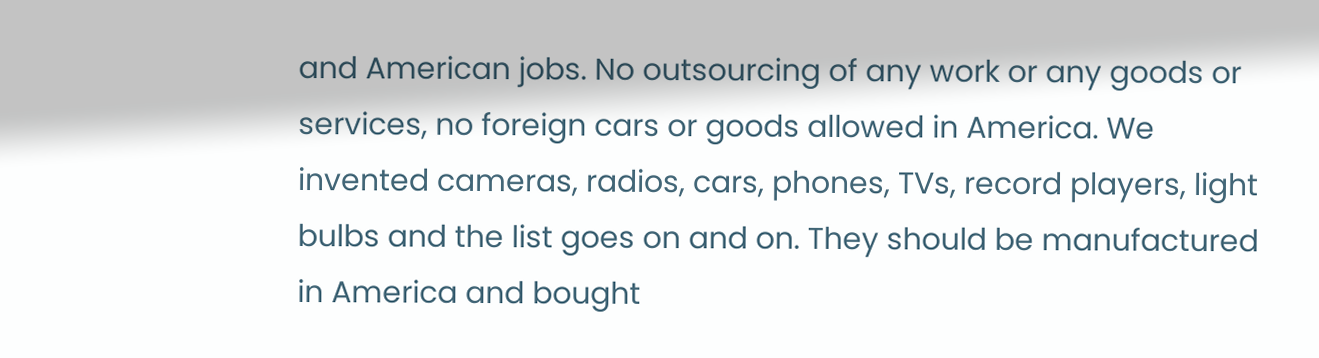and American jobs. No outsourcing of any work or any goods or services, no foreign cars or goods allowed in America. We invented cameras, radios, cars, phones, TVs, record players, light bulbs and the list goes on and on. They should be manufactured in America and bought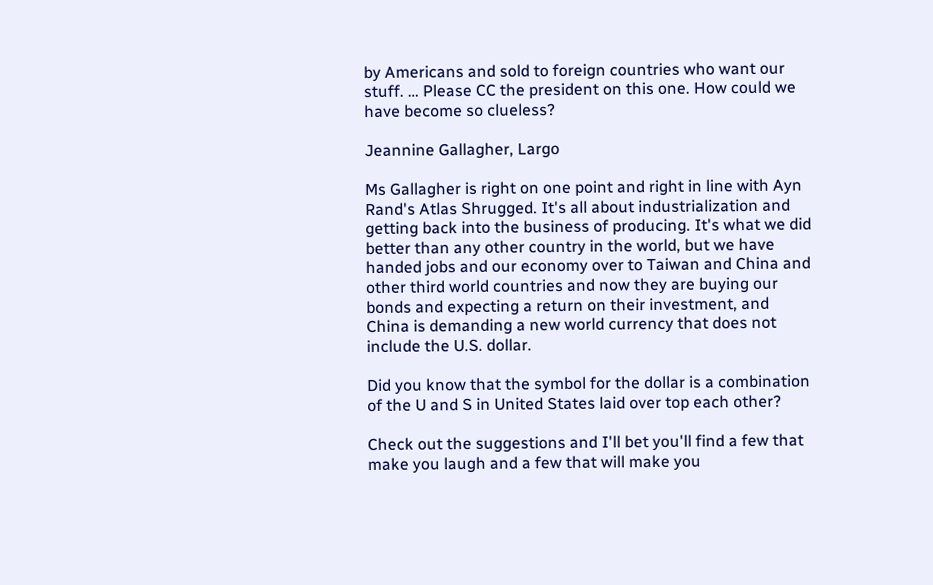by Americans and sold to foreign countries who want our stuff. … Please CC the president on this one. How could we have become so clueless?

Jeannine Gallagher, Largo

Ms Gallagher is right on one point and right in line with Ayn Rand's Atlas Shrugged. It's all about industrialization and getting back into the business of producing. It's what we did better than any other country in the world, but we have handed jobs and our economy over to Taiwan and China and other third world countries and now they are buying our bonds and expecting a return on their investment, and China is demanding a new world currency that does not include the U.S. dollar.

Did you know that the symbol for the dollar is a combination of the U and S in United States laid over top each other?

Check out the suggestions and I'll bet you'll find a few that make you laugh and a few that will make you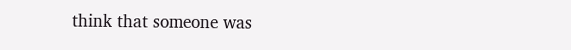think that someone was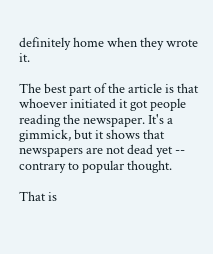definitely home when they wrote it.

The best part of the article is that whoever initiated it got people reading the newspaper. It's a gimmick, but it shows that newspapers are not dead yet -- contrary to popular thought.

That is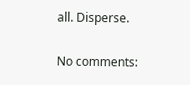all. Disperse.

No comments: